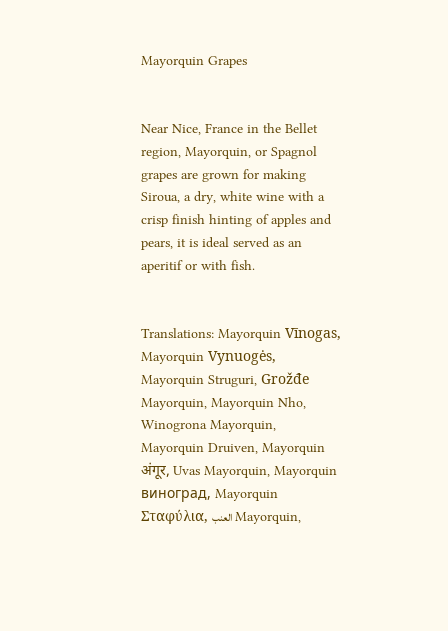Mayorquin Grapes


Near Nice, France in the Bellet region, Mayorquin, or Spagnol grapes are grown for making Siroua, a dry, white wine with a crisp finish hinting of apples and pears, it is ideal served as an aperitif or with fish.


Translations: Mayorquin Vīnogas, Mayorquin Vynuogės, Mayorquin Struguri, Grožđe Mayorquin, Mayorquin Nho, Winogrona Mayorquin, Mayorquin Druiven, Mayorquin अंगूर, Uvas Mayorquin, Mayorquin виноград, Mayorquin Σταφύλια, العنب Mayorquin,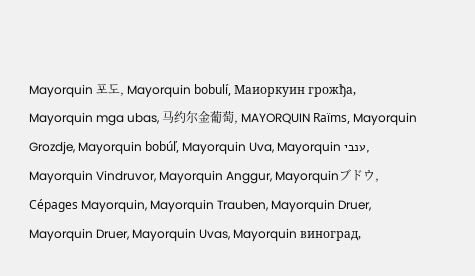Mayorquin 포도, Mayorquin bobulí, Маиоркуин грожђа, Mayorquin mga ubas, 马约尔金葡萄, MAYORQUIN Raïms, Mayorquin Grozdje, Mayorquin bobúľ, Mayorquin Uva, Mayorquin ענבי, Mayorquin Vindruvor, Mayorquin Anggur, Mayorquinブドウ, Cépages Mayorquin, Mayorquin Trauben, Mayorquin Druer, Mayorquin Druer, Mayorquin Uvas, Mayorquin виноград,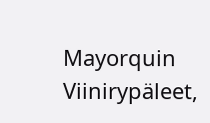Mayorquin Viinirypäleet,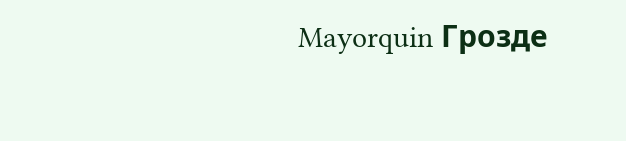Mayorquin Грозде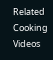Related Cooking Videos